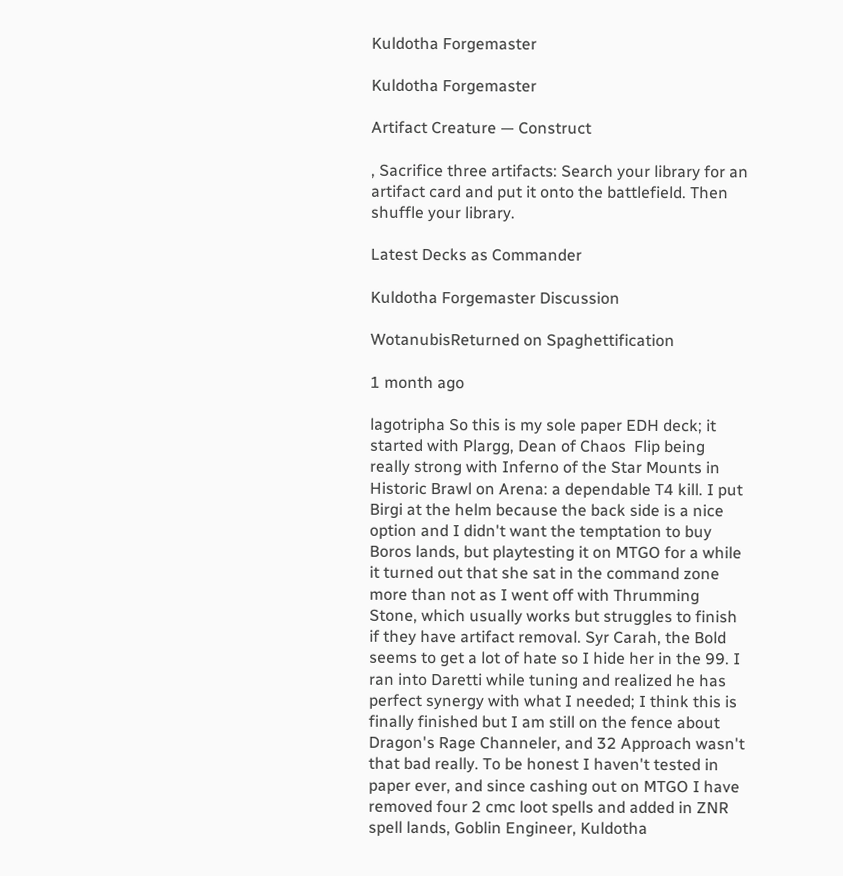Kuldotha Forgemaster

Kuldotha Forgemaster

Artifact Creature — Construct

, Sacrifice three artifacts: Search your library for an artifact card and put it onto the battlefield. Then shuffle your library.

Latest Decks as Commander

Kuldotha Forgemaster Discussion

WotanubisReturned on Spaghettification

1 month ago

lagotripha So this is my sole paper EDH deck; it started with Plargg, Dean of Chaos  Flip being really strong with Inferno of the Star Mounts in Historic Brawl on Arena: a dependable T4 kill. I put Birgi at the helm because the back side is a nice option and I didn't want the temptation to buy Boros lands, but playtesting it on MTGO for a while it turned out that she sat in the command zone more than not as I went off with Thrumming Stone, which usually works but struggles to finish if they have artifact removal. Syr Carah, the Bold seems to get a lot of hate so I hide her in the 99. I ran into Daretti while tuning and realized he has perfect synergy with what I needed; I think this is finally finished but I am still on the fence about Dragon's Rage Channeler, and 32 Approach wasn't that bad really. To be honest I haven't tested in paper ever, and since cashing out on MTGO I have removed four 2 cmc loot spells and added in ZNR spell lands, Goblin Engineer, Kuldotha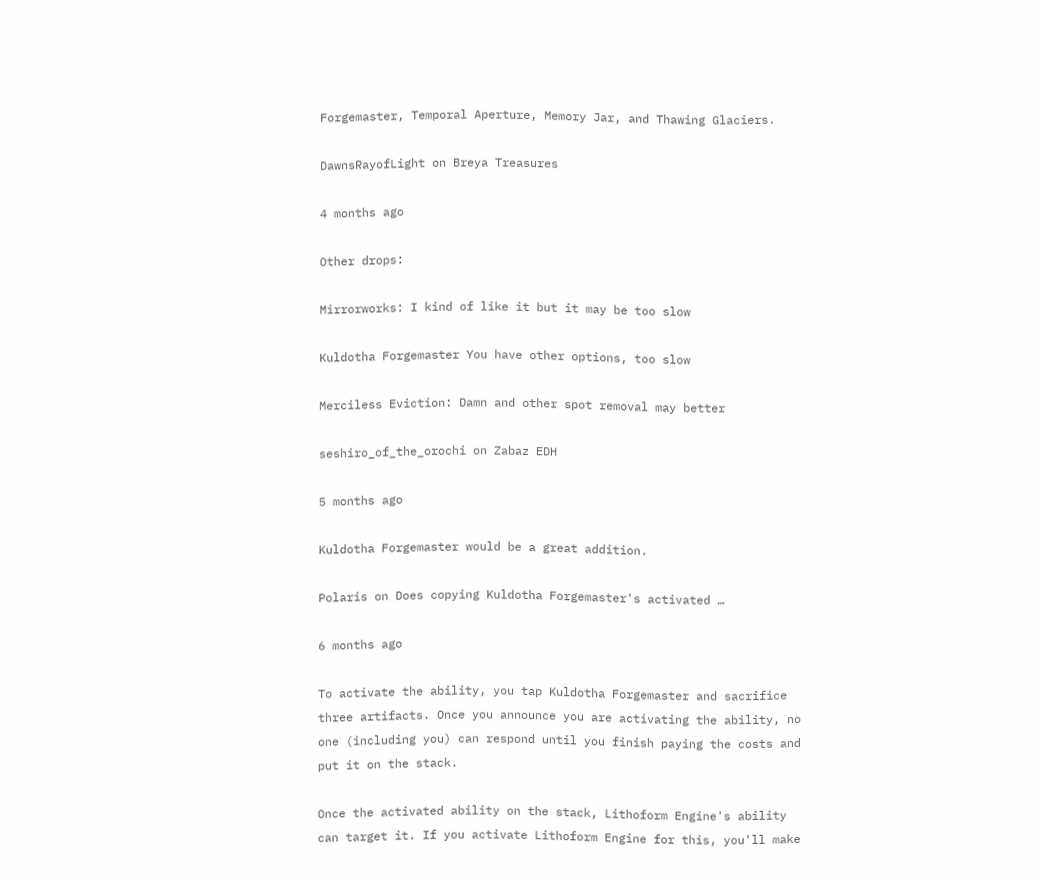Forgemaster, Temporal Aperture, Memory Jar, and Thawing Glaciers.

DawnsRayofLight on Breya Treasures

4 months ago

Other drops:

Mirrorworks: I kind of like it but it may be too slow

Kuldotha Forgemaster You have other options, too slow

Merciless Eviction: Damn and other spot removal may better

seshiro_of_the_orochi on Zabaz EDH

5 months ago

Kuldotha Forgemaster would be a great addition.

Polaris on Does copying Kuldotha Forgemaster's activated …

6 months ago

To activate the ability, you tap Kuldotha Forgemaster and sacrifice three artifacts. Once you announce you are activating the ability, no one (including you) can respond until you finish paying the costs and put it on the stack.

Once the activated ability on the stack, Lithoform Engine's ability can target it. If you activate Lithoform Engine for this, you'll make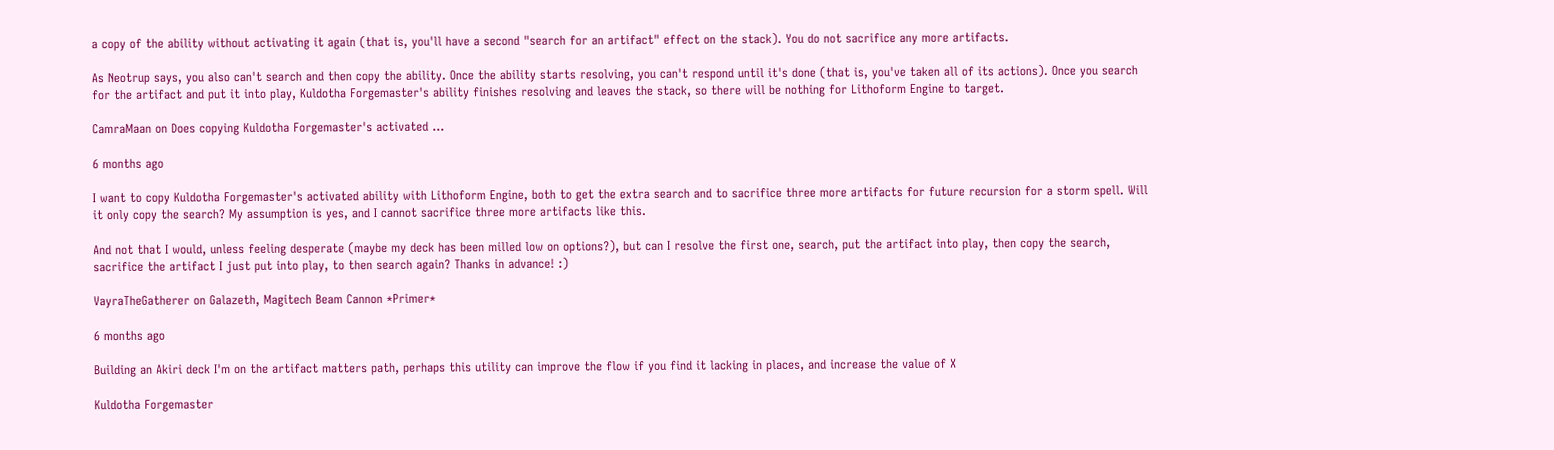a copy of the ability without activating it again (that is, you'll have a second "search for an artifact" effect on the stack). You do not sacrifice any more artifacts.

As Neotrup says, you also can't search and then copy the ability. Once the ability starts resolving, you can't respond until it's done (that is, you've taken all of its actions). Once you search for the artifact and put it into play, Kuldotha Forgemaster's ability finishes resolving and leaves the stack, so there will be nothing for Lithoform Engine to target.

CamraMaan on Does copying Kuldotha Forgemaster's activated …

6 months ago

I want to copy Kuldotha Forgemaster's activated ability with Lithoform Engine, both to get the extra search and to sacrifice three more artifacts for future recursion for a storm spell. Will it only copy the search? My assumption is yes, and I cannot sacrifice three more artifacts like this.

And not that I would, unless feeling desperate (maybe my deck has been milled low on options?), but can I resolve the first one, search, put the artifact into play, then copy the search, sacrifice the artifact I just put into play, to then search again? Thanks in advance! :)

VayraTheGatherer on Galazeth, Magitech Beam Cannon *Primer*

6 months ago

Building an Akiri deck I'm on the artifact matters path, perhaps this utility can improve the flow if you find it lacking in places, and increase the value of X

Kuldotha Forgemaster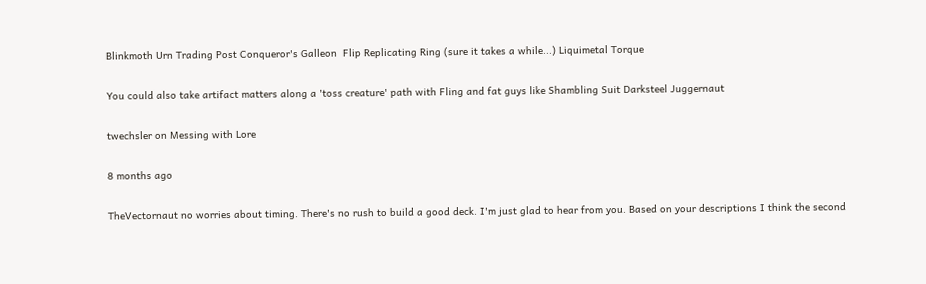Blinkmoth Urn Trading Post Conqueror's Galleon  Flip Replicating Ring (sure it takes a while...) Liquimetal Torque

You could also take artifact matters along a 'toss creature' path with Fling and fat guys like Shambling Suit Darksteel Juggernaut

twechsler on Messing with Lore

8 months ago

TheVectornaut no worries about timing. There's no rush to build a good deck. I'm just glad to hear from you. Based on your descriptions I think the second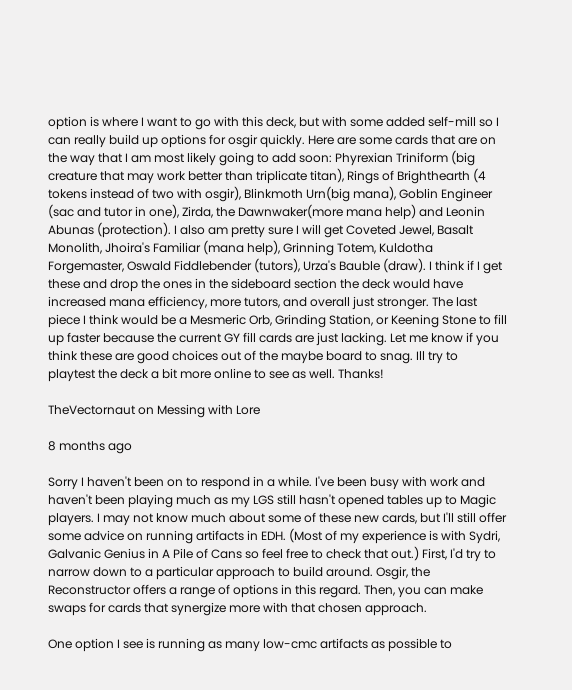option is where I want to go with this deck, but with some added self-mill so I can really build up options for osgir quickly. Here are some cards that are on the way that I am most likely going to add soon: Phyrexian Triniform (big creature that may work better than triplicate titan), Rings of Brighthearth (4 tokens instead of two with osgir), Blinkmoth Urn(big mana), Goblin Engineer (sac and tutor in one), Zirda, the Dawnwaker(more mana help) and Leonin Abunas (protection). I also am pretty sure I will get Coveted Jewel, Basalt Monolith, Jhoira's Familiar (mana help), Grinning Totem, Kuldotha Forgemaster, Oswald Fiddlebender (tutors), Urza's Bauble (draw). I think if I get these and drop the ones in the sideboard section the deck would have increased mana efficiency, more tutors, and overall just stronger. The last piece I think would be a Mesmeric Orb, Grinding Station, or Keening Stone to fill up faster because the current GY fill cards are just lacking. Let me know if you think these are good choices out of the maybe board to snag. Ill try to playtest the deck a bit more online to see as well. Thanks!

TheVectornaut on Messing with Lore

8 months ago

Sorry I haven't been on to respond in a while. I've been busy with work and haven't been playing much as my LGS still hasn't opened tables up to Magic players. I may not know much about some of these new cards, but I'll still offer some advice on running artifacts in EDH. (Most of my experience is with Sydri, Galvanic Genius in A Pile of Cans so feel free to check that out.) First, I'd try to narrow down to a particular approach to build around. Osgir, the Reconstructor offers a range of options in this regard. Then, you can make swaps for cards that synergize more with that chosen approach.

One option I see is running as many low-cmc artifacts as possible to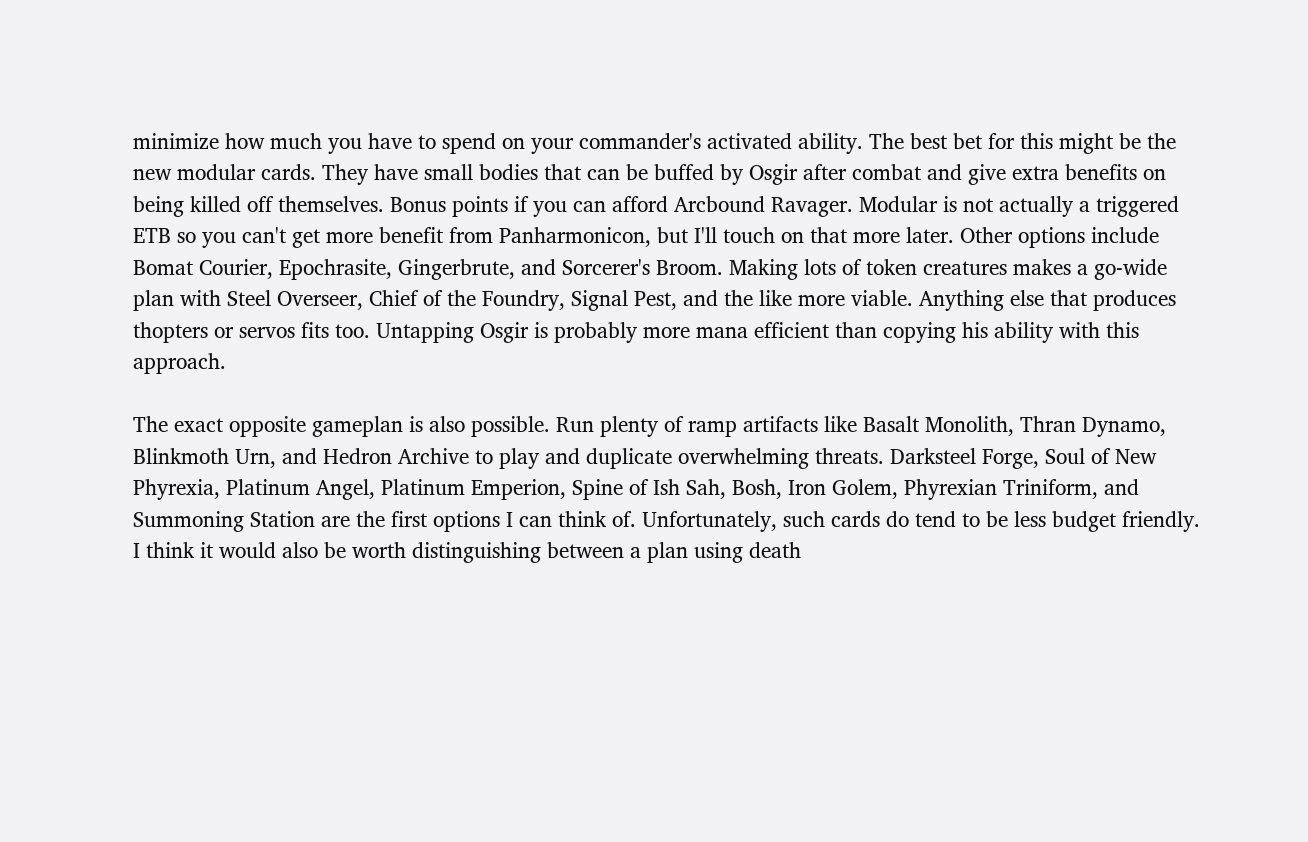minimize how much you have to spend on your commander's activated ability. The best bet for this might be the new modular cards. They have small bodies that can be buffed by Osgir after combat and give extra benefits on being killed off themselves. Bonus points if you can afford Arcbound Ravager. Modular is not actually a triggered ETB so you can't get more benefit from Panharmonicon, but I'll touch on that more later. Other options include Bomat Courier, Epochrasite, Gingerbrute, and Sorcerer's Broom. Making lots of token creatures makes a go-wide plan with Steel Overseer, Chief of the Foundry, Signal Pest, and the like more viable. Anything else that produces thopters or servos fits too. Untapping Osgir is probably more mana efficient than copying his ability with this approach.

The exact opposite gameplan is also possible. Run plenty of ramp artifacts like Basalt Monolith, Thran Dynamo, Blinkmoth Urn, and Hedron Archive to play and duplicate overwhelming threats. Darksteel Forge, Soul of New Phyrexia, Platinum Angel, Platinum Emperion, Spine of Ish Sah, Bosh, Iron Golem, Phyrexian Triniform, and Summoning Station are the first options I can think of. Unfortunately, such cards do tend to be less budget friendly. I think it would also be worth distinguishing between a plan using death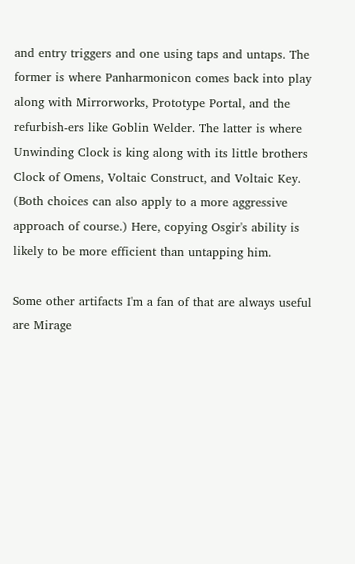and entry triggers and one using taps and untaps. The former is where Panharmonicon comes back into play along with Mirrorworks, Prototype Portal, and the refurbish-ers like Goblin Welder. The latter is where Unwinding Clock is king along with its little brothers Clock of Omens, Voltaic Construct, and Voltaic Key. (Both choices can also apply to a more aggressive approach of course.) Here, copying Osgir's ability is likely to be more efficient than untapping him.

Some other artifacts I'm a fan of that are always useful are Mirage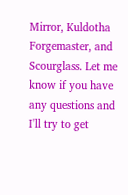Mirror, Kuldotha Forgemaster, and Scourglass. Let me know if you have any questions and I'll try to get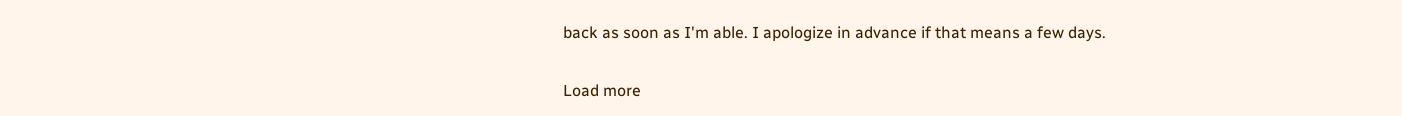back as soon as I'm able. I apologize in advance if that means a few days.

Load more